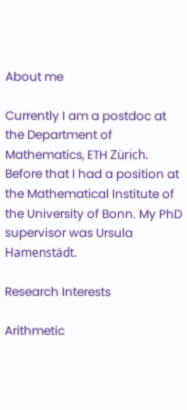About me

Currently I am a postdoc at the Department of Mathematics, ETH Zürich. Before that I had a position at the Mathematical Institute of the University of Bonn. My PhD supervisor was Ursula Hamenstädt.

Research Interests

Arithmetic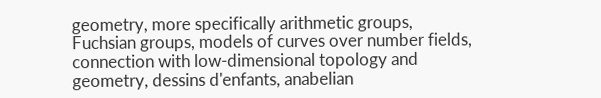geometry, more specifically arithmetic groups, Fuchsian groups, models of curves over number fields, connection with low-dimensional topology and geometry, dessins d'enfants, anabelian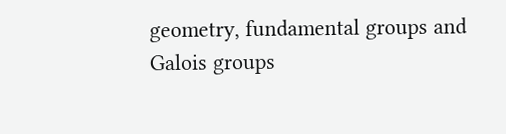geometry, fundamental groups and Galois groups